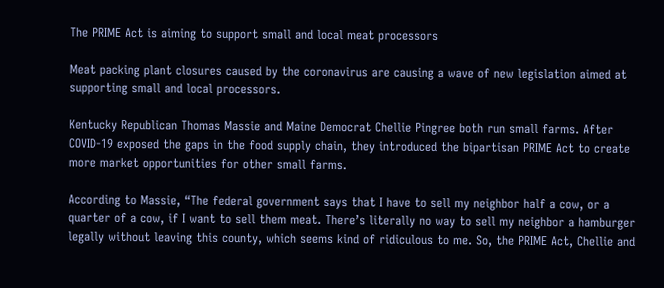The PRIME Act is aiming to support small and local meat processors

Meat packing plant closures caused by the coronavirus are causing a wave of new legislation aimed at supporting small and local processors.

Kentucky Republican Thomas Massie and Maine Democrat Chellie Pingree both run small farms. After COVID-19 exposed the gaps in the food supply chain, they introduced the bipartisan PRIME Act to create more market opportunities for other small farms.

According to Massie, “The federal government says that I have to sell my neighbor half a cow, or a quarter of a cow, if I want to sell them meat. There’s literally no way to sell my neighbor a hamburger legally without leaving this county, which seems kind of ridiculous to me. So, the PRIME Act, Chellie and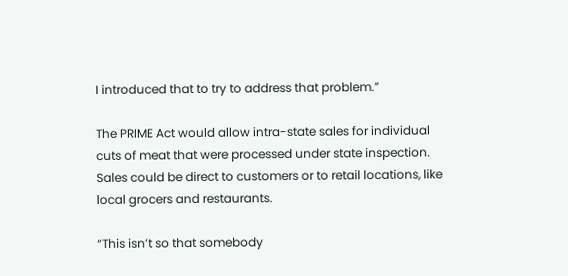I introduced that to try to address that problem.”

The PRIME Act would allow intra-state sales for individual cuts of meat that were processed under state inspection. Sales could be direct to customers or to retail locations, like local grocers and restaurants.

“This isn’t so that somebody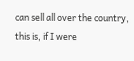can sell all over the country, this is, if I were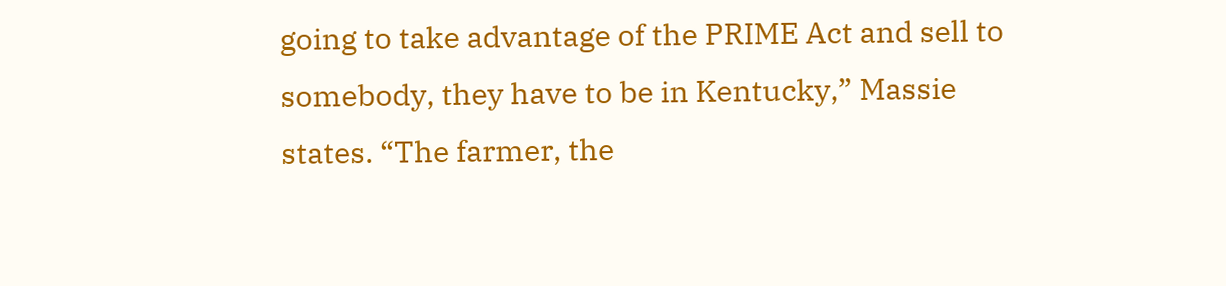going to take advantage of the PRIME Act and sell to somebody, they have to be in Kentucky,” Massie states. “The farmer, the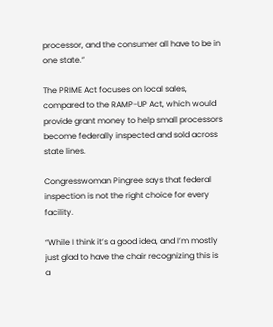processor, and the consumer all have to be in one state.”

The PRIME Act focuses on local sales, compared to the RAMP-UP Act, which would provide grant money to help small processors become federally inspected and sold across state lines.

Congresswoman Pingree says that federal inspection is not the right choice for every facility.

“While I think it’s a good idea, and I’m mostly just glad to have the chair recognizing this is a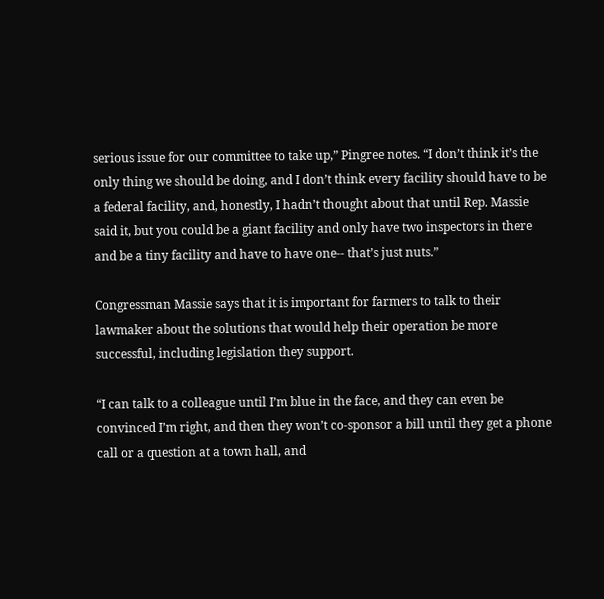serious issue for our committee to take up,” Pingree notes. “I don’t think it’s the only thing we should be doing, and I don’t think every facility should have to be a federal facility, and, honestly, I hadn’t thought about that until Rep. Massie said it, but you could be a giant facility and only have two inspectors in there and be a tiny facility and have to have one-- that’s just nuts.”

Congressman Massie says that it is important for farmers to talk to their lawmaker about the solutions that would help their operation be more successful, including legislation they support.

“I can talk to a colleague until I’m blue in the face, and they can even be convinced I’m right, and then they won’t co-sponsor a bill until they get a phone call or a question at a town hall, and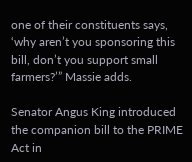one of their constituents says, ‘why aren’t you sponsoring this bill, don’t you support small farmers?’” Massie adds.

Senator Angus King introduced the companion bill to the PRIME Act in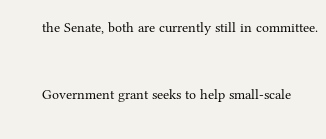the Senate, both are currently still in committee.


Government grant seeks to help small-scale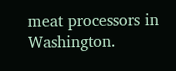meat processors in Washington.